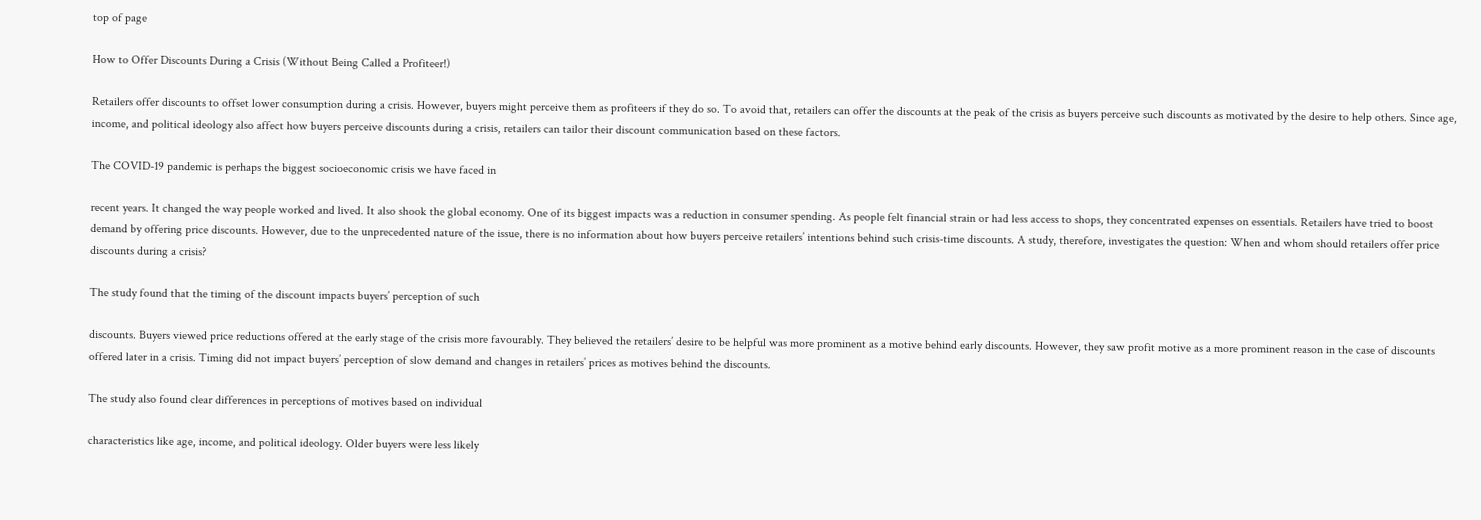top of page

How to Offer Discounts During a Crisis (Without Being Called a Profiteer!)

Retailers offer discounts to offset lower consumption during a crisis. However, buyers might perceive them as profiteers if they do so. To avoid that, retailers can offer the discounts at the peak of the crisis as buyers perceive such discounts as motivated by the desire to help others. Since age, income, and political ideology also affect how buyers perceive discounts during a crisis, retailers can tailor their discount communication based on these factors.

The COVID-19 pandemic is perhaps the biggest socioeconomic crisis we have faced in

recent years. It changed the way people worked and lived. It also shook the global economy. One of its biggest impacts was a reduction in consumer spending. As people felt financial strain or had less access to shops, they concentrated expenses on essentials. Retailers have tried to boost demand by offering price discounts. However, due to the unprecedented nature of the issue, there is no information about how buyers perceive retailers’ intentions behind such crisis-time discounts. A study, therefore, investigates the question: When and whom should retailers offer price discounts during a crisis?

The study found that the timing of the discount impacts buyers’ perception of such

discounts. Buyers viewed price reductions offered at the early stage of the crisis more favourably. They believed the retailers’ desire to be helpful was more prominent as a motive behind early discounts. However, they saw profit motive as a more prominent reason in the case of discounts offered later in a crisis. Timing did not impact buyers’ perception of slow demand and changes in retailers’ prices as motives behind the discounts.

The study also found clear differences in perceptions of motives based on individual

characteristics like age, income, and political ideology. Older buyers were less likely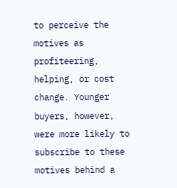to perceive the motives as profiteering, helping, or cost change. Younger buyers, however, were more likely to subscribe to these motives behind a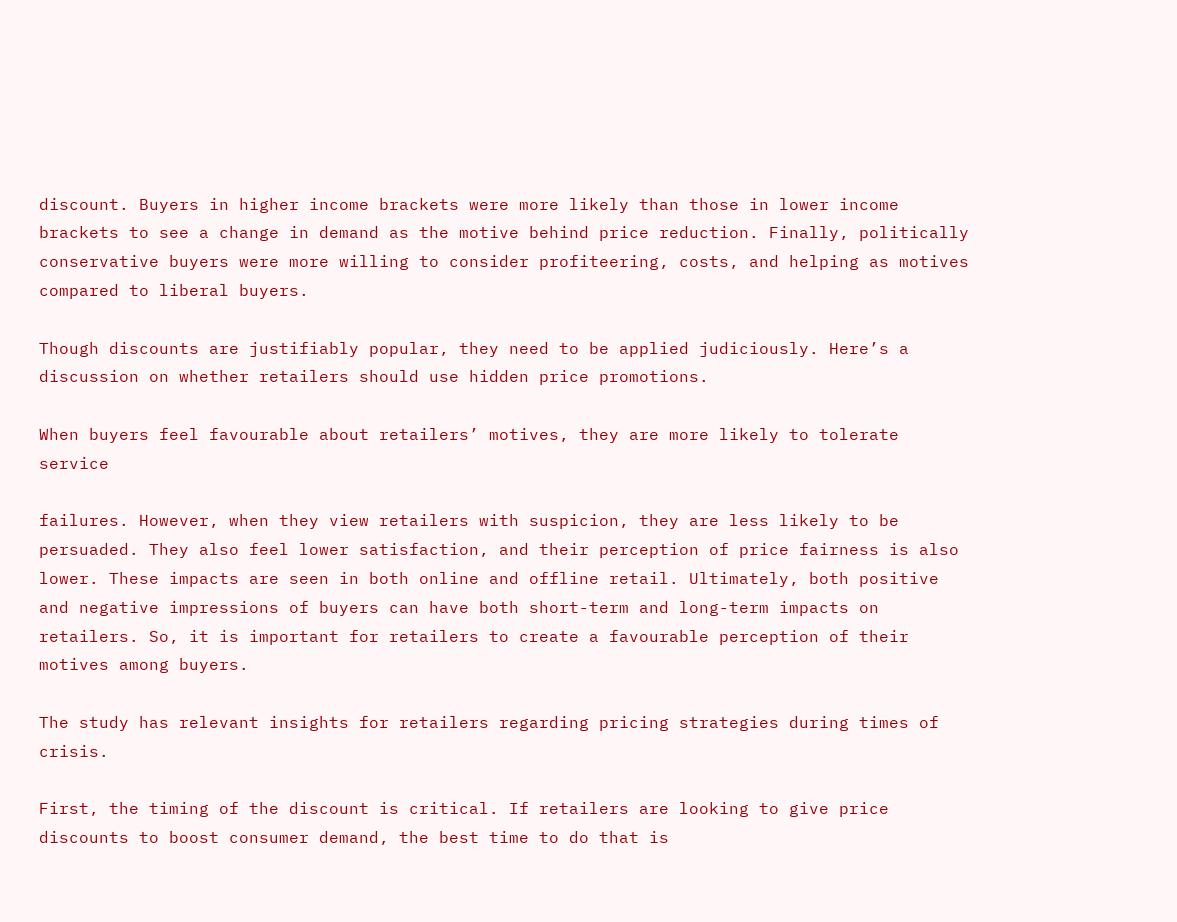discount. Buyers in higher income brackets were more likely than those in lower income brackets to see a change in demand as the motive behind price reduction. Finally, politically conservative buyers were more willing to consider profiteering, costs, and helping as motives compared to liberal buyers.

Though discounts are justifiably popular, they need to be applied judiciously. Here’s a discussion on whether retailers should use hidden price promotions.

When buyers feel favourable about retailers’ motives, they are more likely to tolerate service

failures. However, when they view retailers with suspicion, they are less likely to be persuaded. They also feel lower satisfaction, and their perception of price fairness is also lower. These impacts are seen in both online and offline retail. Ultimately, both positive and negative impressions of buyers can have both short-term and long-term impacts on retailers. So, it is important for retailers to create a favourable perception of their motives among buyers.

The study has relevant insights for retailers regarding pricing strategies during times of crisis.

First, the timing of the discount is critical. If retailers are looking to give price discounts to boost consumer demand, the best time to do that is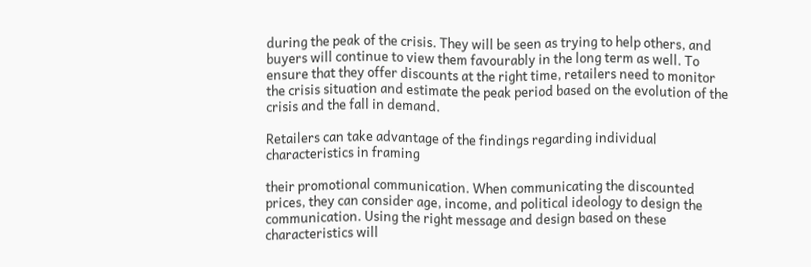during the peak of the crisis. They will be seen as trying to help others, and buyers will continue to view them favourably in the long term as well. To ensure that they offer discounts at the right time, retailers need to monitor the crisis situation and estimate the peak period based on the evolution of the crisis and the fall in demand.

Retailers can take advantage of the findings regarding individual characteristics in framing

their promotional communication. When communicating the discounted prices, they can consider age, income, and political ideology to design the communication. Using the right message and design based on these characteristics will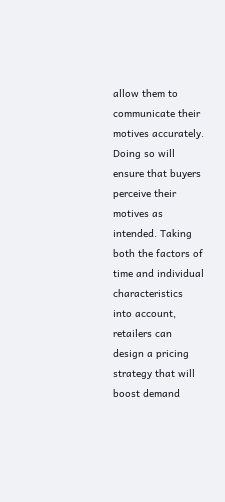allow them to communicate their motives accurately. Doing so will ensure that buyers perceive their motives as intended. Taking both the factors of time and individual characteristics into account, retailers can design a pricing strategy that will boost demand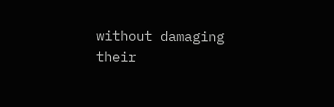without damaging their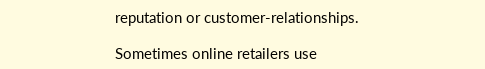reputation or customer-relationships.

Sometimes online retailers use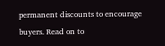permanent discounts to encourage buyers. Read on to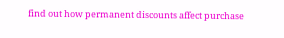find out how permanent discounts affect purchase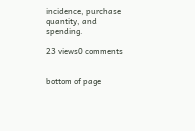incidence, purchase quantity, and spending.

23 views0 comments


bottom of page